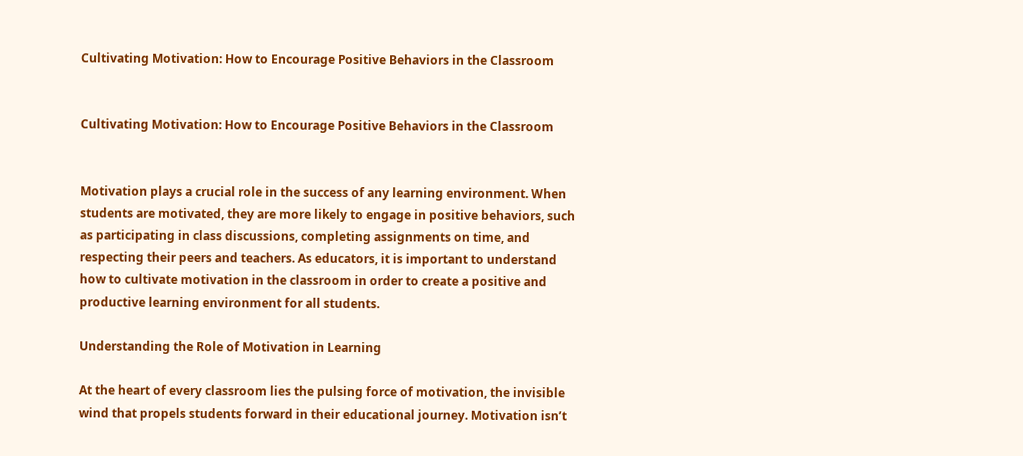Cultivating Motivation: How to Encourage Positive Behaviors in the Classroom


Cultivating Motivation: How to Encourage Positive Behaviors in the Classroom


Motivation plays a crucial role in the success of any learning environment. When students are motivated, they are more likely to engage in positive behaviors, such as participating in class discussions, completing assignments on time, and respecting their peers and teachers. As educators, it is important to understand how to cultivate motivation in the classroom in order to create a positive and productive learning environment for all students.

Understanding the Role of Motivation in Learning

At the heart of every classroom lies the pulsing force of motivation, the invisible wind that propels students forward in their educational journey. Motivation isn’t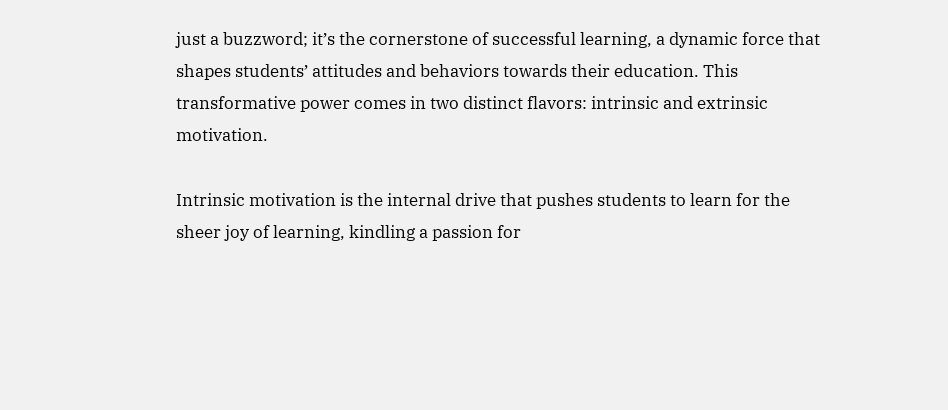just a buzzword; it’s the cornerstone of successful learning, a dynamic force that shapes students’ attitudes and behaviors towards their education. This transformative power comes in two distinct flavors: intrinsic and extrinsic motivation.

Intrinsic motivation is the internal drive that pushes students to learn for the sheer joy of learning, kindling a passion for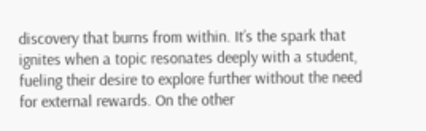discovery that burns from within. It’s the spark that ignites when a topic resonates deeply with a student, fueling their desire to explore further without the need for external rewards. On the other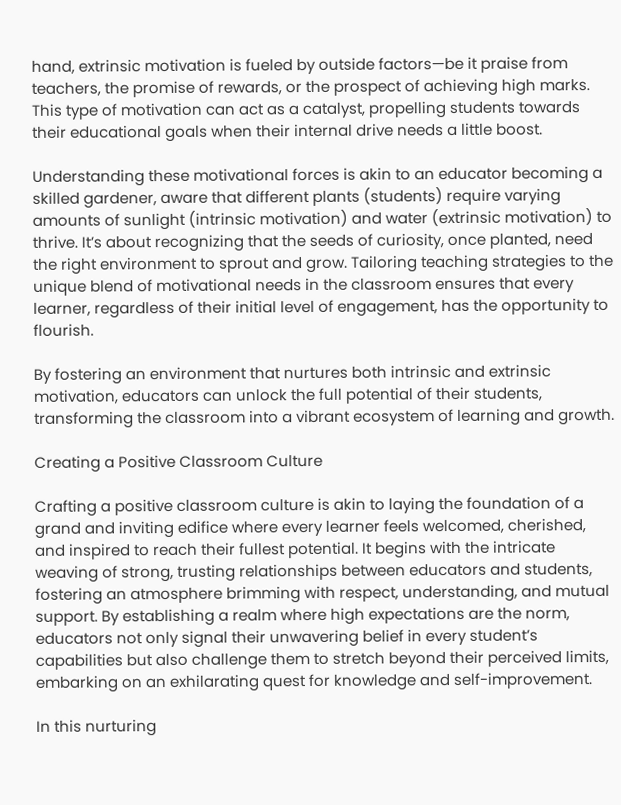hand, extrinsic motivation is fueled by outside factors—be it praise from teachers, the promise of rewards, or the prospect of achieving high marks. This type of motivation can act as a catalyst, propelling students towards their educational goals when their internal drive needs a little boost.

Understanding these motivational forces is akin to an educator becoming a skilled gardener, aware that different plants (students) require varying amounts of sunlight (intrinsic motivation) and water (extrinsic motivation) to thrive. It’s about recognizing that the seeds of curiosity, once planted, need the right environment to sprout and grow. Tailoring teaching strategies to the unique blend of motivational needs in the classroom ensures that every learner, regardless of their initial level of engagement, has the opportunity to flourish.

By fostering an environment that nurtures both intrinsic and extrinsic motivation, educators can unlock the full potential of their students, transforming the classroom into a vibrant ecosystem of learning and growth.

Creating a Positive Classroom Culture

Crafting a positive classroom culture is akin to laying the foundation of a grand and inviting edifice where every learner feels welcomed, cherished, and inspired to reach their fullest potential. It begins with the intricate weaving of strong, trusting relationships between educators and students, fostering an atmosphere brimming with respect, understanding, and mutual support. By establishing a realm where high expectations are the norm, educators not only signal their unwavering belief in every student’s capabilities but also challenge them to stretch beyond their perceived limits, embarking on an exhilarating quest for knowledge and self-improvement.

In this nurturing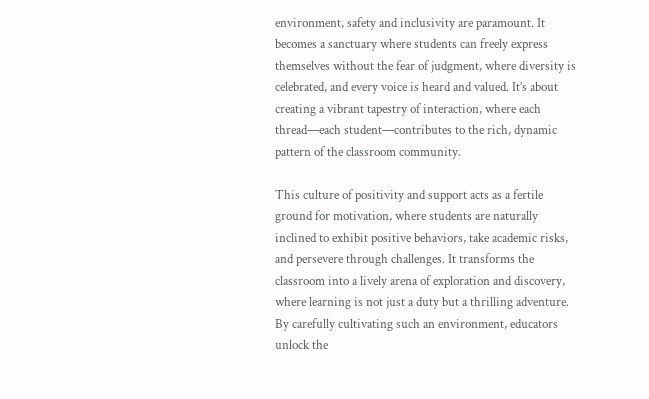environment, safety and inclusivity are paramount. It becomes a sanctuary where students can freely express themselves without the fear of judgment, where diversity is celebrated, and every voice is heard and valued. It’s about creating a vibrant tapestry of interaction, where each thread—each student—contributes to the rich, dynamic pattern of the classroom community.

This culture of positivity and support acts as a fertile ground for motivation, where students are naturally inclined to exhibit positive behaviors, take academic risks, and persevere through challenges. It transforms the classroom into a lively arena of exploration and discovery, where learning is not just a duty but a thrilling adventure. By carefully cultivating such an environment, educators unlock the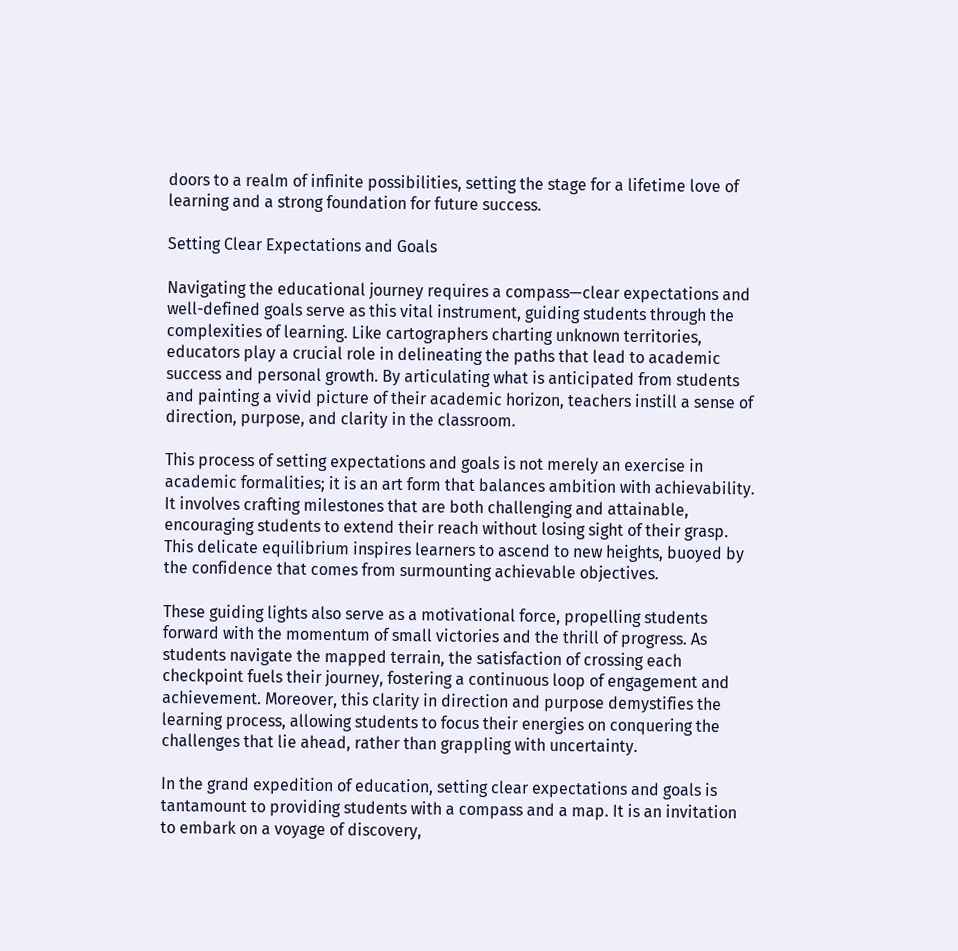doors to a realm of infinite possibilities, setting the stage for a lifetime love of learning and a strong foundation for future success.

Setting Clear Expectations and Goals

Navigating the educational journey requires a compass—clear expectations and well-defined goals serve as this vital instrument, guiding students through the complexities of learning. Like cartographers charting unknown territories, educators play a crucial role in delineating the paths that lead to academic success and personal growth. By articulating what is anticipated from students and painting a vivid picture of their academic horizon, teachers instill a sense of direction, purpose, and clarity in the classroom.

This process of setting expectations and goals is not merely an exercise in academic formalities; it is an art form that balances ambition with achievability. It involves crafting milestones that are both challenging and attainable, encouraging students to extend their reach without losing sight of their grasp. This delicate equilibrium inspires learners to ascend to new heights, buoyed by the confidence that comes from surmounting achievable objectives.

These guiding lights also serve as a motivational force, propelling students forward with the momentum of small victories and the thrill of progress. As students navigate the mapped terrain, the satisfaction of crossing each checkpoint fuels their journey, fostering a continuous loop of engagement and achievement. Moreover, this clarity in direction and purpose demystifies the learning process, allowing students to focus their energies on conquering the challenges that lie ahead, rather than grappling with uncertainty.

In the grand expedition of education, setting clear expectations and goals is tantamount to providing students with a compass and a map. It is an invitation to embark on a voyage of discovery,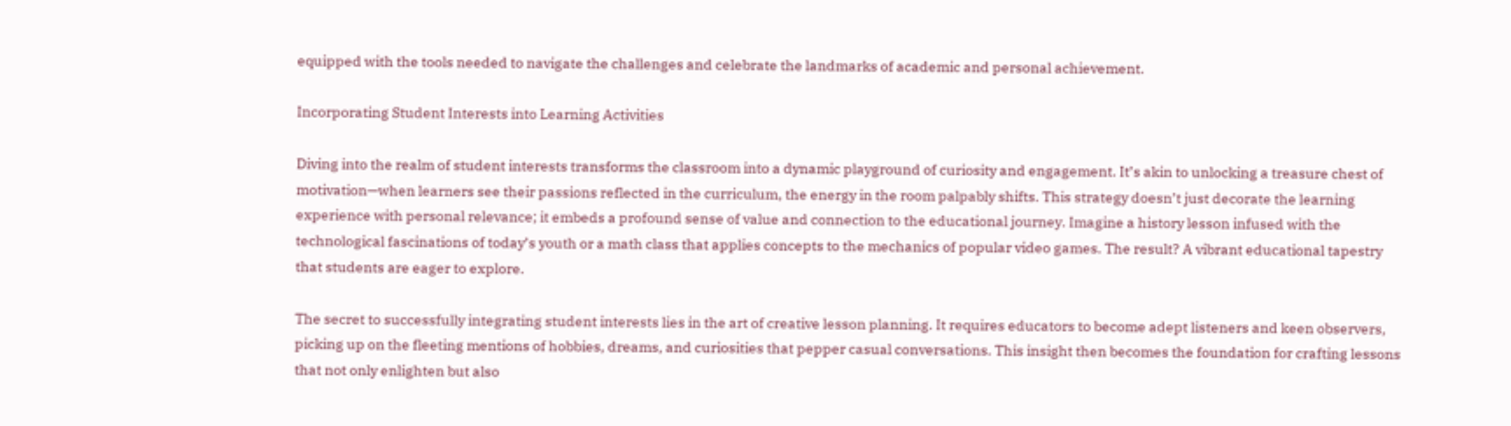equipped with the tools needed to navigate the challenges and celebrate the landmarks of academic and personal achievement.

Incorporating Student Interests into Learning Activities

Diving into the realm of student interests transforms the classroom into a dynamic playground of curiosity and engagement. It’s akin to unlocking a treasure chest of motivation—when learners see their passions reflected in the curriculum, the energy in the room palpably shifts. This strategy doesn’t just decorate the learning experience with personal relevance; it embeds a profound sense of value and connection to the educational journey. Imagine a history lesson infused with the technological fascinations of today’s youth or a math class that applies concepts to the mechanics of popular video games. The result? A vibrant educational tapestry that students are eager to explore.

The secret to successfully integrating student interests lies in the art of creative lesson planning. It requires educators to become adept listeners and keen observers, picking up on the fleeting mentions of hobbies, dreams, and curiosities that pepper casual conversations. This insight then becomes the foundation for crafting lessons that not only enlighten but also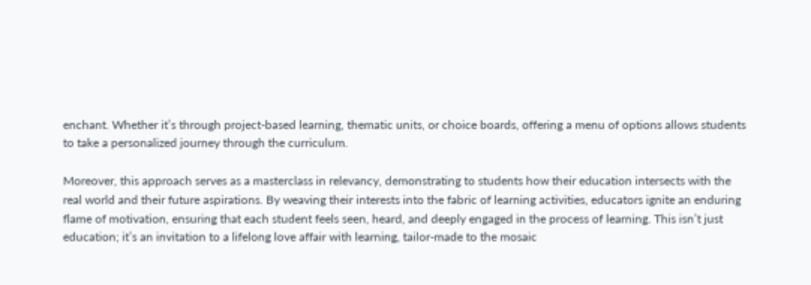enchant. Whether it’s through project-based learning, thematic units, or choice boards, offering a menu of options allows students to take a personalized journey through the curriculum.

Moreover, this approach serves as a masterclass in relevancy, demonstrating to students how their education intersects with the real world and their future aspirations. By weaving their interests into the fabric of learning activities, educators ignite an enduring flame of motivation, ensuring that each student feels seen, heard, and deeply engaged in the process of learning. This isn’t just education; it’s an invitation to a lifelong love affair with learning, tailor-made to the mosaic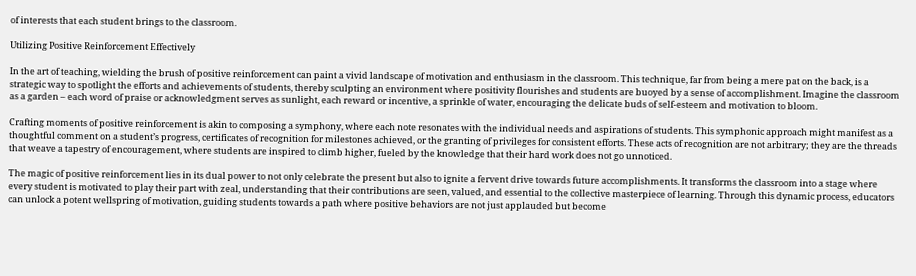of interests that each student brings to the classroom.

Utilizing Positive Reinforcement Effectively

In the art of teaching, wielding the brush of positive reinforcement can paint a vivid landscape of motivation and enthusiasm in the classroom. This technique, far from being a mere pat on the back, is a strategic way to spotlight the efforts and achievements of students, thereby sculpting an environment where positivity flourishes and students are buoyed by a sense of accomplishment. Imagine the classroom as a garden – each word of praise or acknowledgment serves as sunlight, each reward or incentive, a sprinkle of water, encouraging the delicate buds of self-esteem and motivation to bloom.

Crafting moments of positive reinforcement is akin to composing a symphony, where each note resonates with the individual needs and aspirations of students. This symphonic approach might manifest as a thoughtful comment on a student’s progress, certificates of recognition for milestones achieved, or the granting of privileges for consistent efforts. These acts of recognition are not arbitrary; they are the threads that weave a tapestry of encouragement, where students are inspired to climb higher, fueled by the knowledge that their hard work does not go unnoticed.

The magic of positive reinforcement lies in its dual power to not only celebrate the present but also to ignite a fervent drive towards future accomplishments. It transforms the classroom into a stage where every student is motivated to play their part with zeal, understanding that their contributions are seen, valued, and essential to the collective masterpiece of learning. Through this dynamic process, educators can unlock a potent wellspring of motivation, guiding students towards a path where positive behaviors are not just applauded but become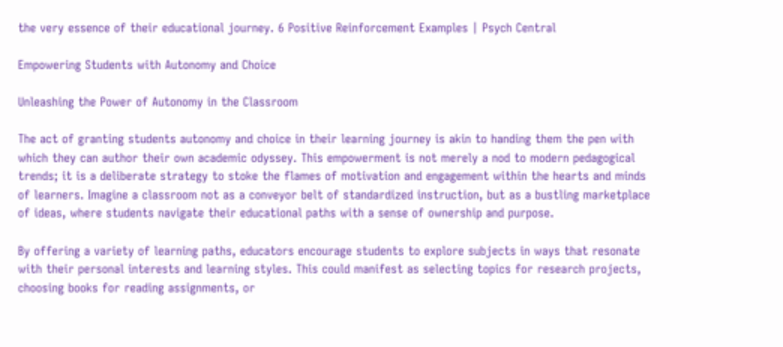the very essence of their educational journey. 6 Positive Reinforcement Examples | Psych Central

Empowering Students with Autonomy and Choice

Unleashing the Power of Autonomy in the Classroom

The act of granting students autonomy and choice in their learning journey is akin to handing them the pen with which they can author their own academic odyssey. This empowerment is not merely a nod to modern pedagogical trends; it is a deliberate strategy to stoke the flames of motivation and engagement within the hearts and minds of learners. Imagine a classroom not as a conveyor belt of standardized instruction, but as a bustling marketplace of ideas, where students navigate their educational paths with a sense of ownership and purpose.

By offering a variety of learning paths, educators encourage students to explore subjects in ways that resonate with their personal interests and learning styles. This could manifest as selecting topics for research projects, choosing books for reading assignments, or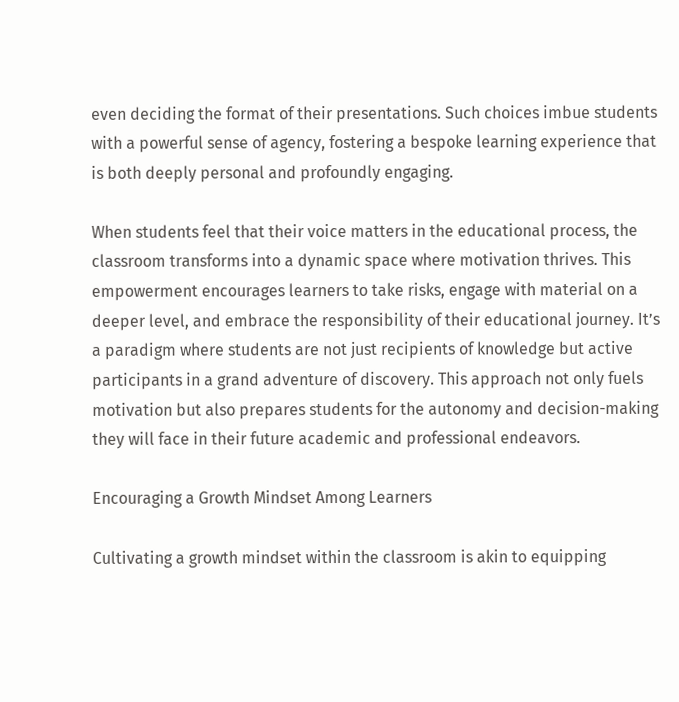even deciding the format of their presentations. Such choices imbue students with a powerful sense of agency, fostering a bespoke learning experience that is both deeply personal and profoundly engaging.

When students feel that their voice matters in the educational process, the classroom transforms into a dynamic space where motivation thrives. This empowerment encourages learners to take risks, engage with material on a deeper level, and embrace the responsibility of their educational journey. It’s a paradigm where students are not just recipients of knowledge but active participants in a grand adventure of discovery. This approach not only fuels motivation but also prepares students for the autonomy and decision-making they will face in their future academic and professional endeavors.

Encouraging a Growth Mindset Among Learners

Cultivating a growth mindset within the classroom is akin to equipping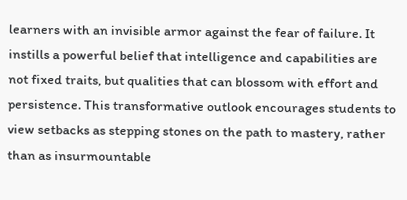learners with an invisible armor against the fear of failure. It instills a powerful belief that intelligence and capabilities are not fixed traits, but qualities that can blossom with effort and persistence. This transformative outlook encourages students to view setbacks as stepping stones on the path to mastery, rather than as insurmountable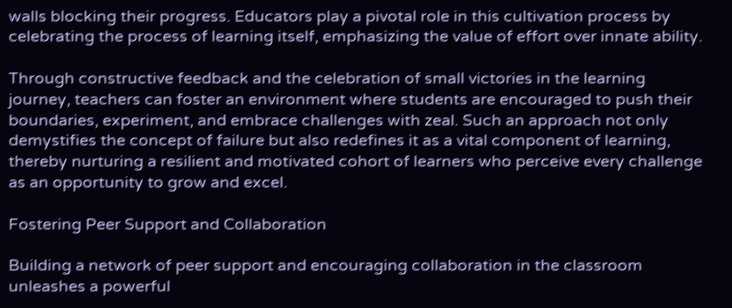walls blocking their progress. Educators play a pivotal role in this cultivation process by celebrating the process of learning itself, emphasizing the value of effort over innate ability.

Through constructive feedback and the celebration of small victories in the learning journey, teachers can foster an environment where students are encouraged to push their boundaries, experiment, and embrace challenges with zeal. Such an approach not only demystifies the concept of failure but also redefines it as a vital component of learning, thereby nurturing a resilient and motivated cohort of learners who perceive every challenge as an opportunity to grow and excel.

Fostering Peer Support and Collaboration

Building a network of peer support and encouraging collaboration in the classroom unleashes a powerful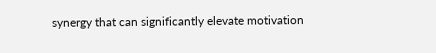synergy that can significantly elevate motivation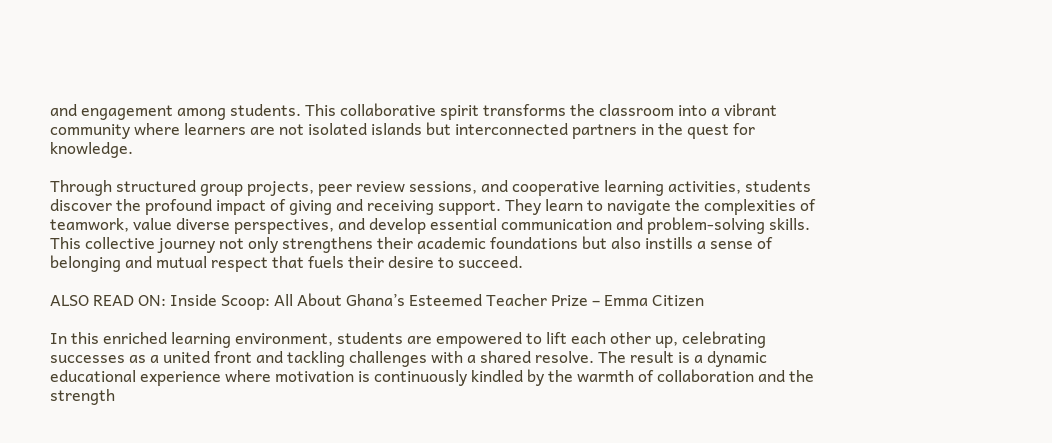and engagement among students. This collaborative spirit transforms the classroom into a vibrant community where learners are not isolated islands but interconnected partners in the quest for knowledge.

Through structured group projects, peer review sessions, and cooperative learning activities, students discover the profound impact of giving and receiving support. They learn to navigate the complexities of teamwork, value diverse perspectives, and develop essential communication and problem-solving skills. This collective journey not only strengthens their academic foundations but also instills a sense of belonging and mutual respect that fuels their desire to succeed.

ALSO READ ON: Inside Scoop: All About Ghana’s Esteemed Teacher Prize – Emma Citizen

In this enriched learning environment, students are empowered to lift each other up, celebrating successes as a united front and tackling challenges with a shared resolve. The result is a dynamic educational experience where motivation is continuously kindled by the warmth of collaboration and the strength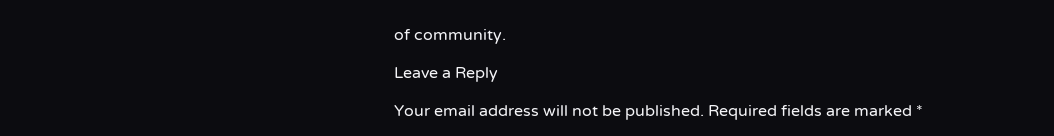of community.

Leave a Reply

Your email address will not be published. Required fields are marked *